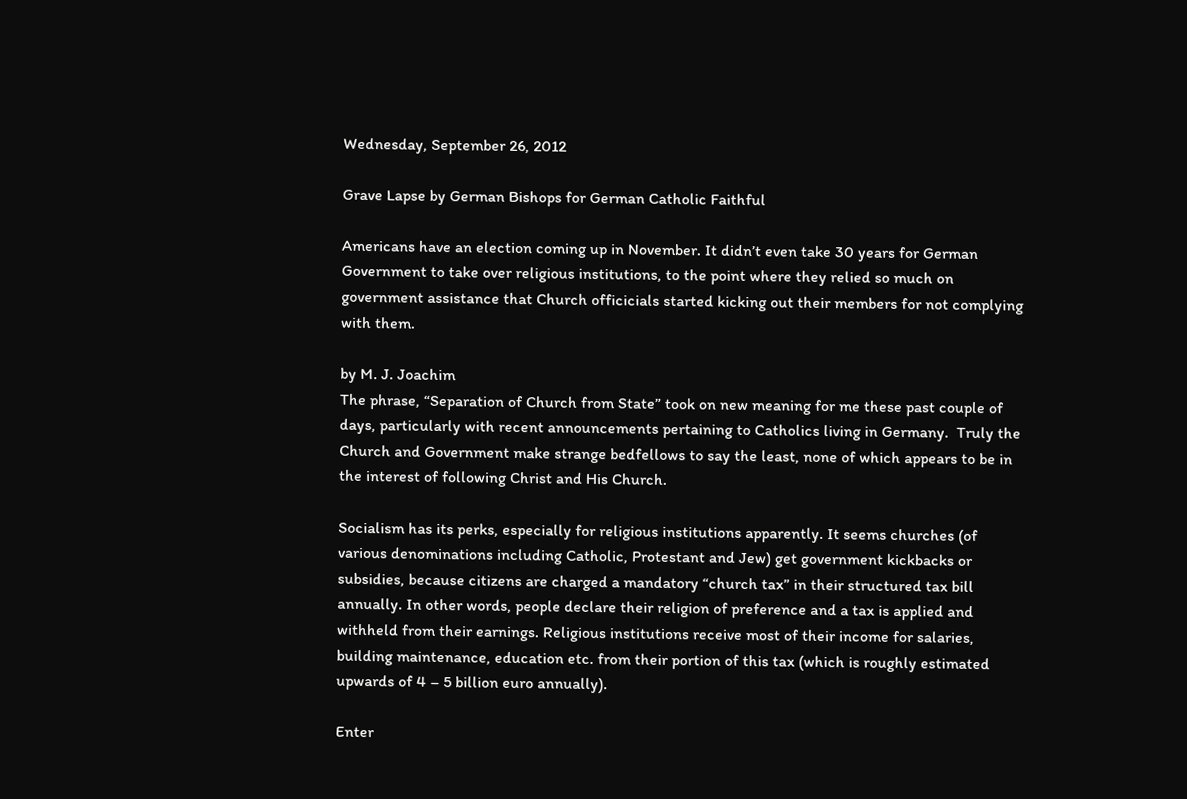Wednesday, September 26, 2012

Grave Lapse by German Bishops for German Catholic Faithful

Americans have an election coming up in November. It didn’t even take 30 years for German Government to take over religious institutions, to the point where they relied so much on government assistance that Church officicials started kicking out their members for not complying with them.

by M. J. Joachim
The phrase, “Separation of Church from State” took on new meaning for me these past couple of days, particularly with recent announcements pertaining to Catholics living in Germany.  Truly the Church and Government make strange bedfellows to say the least, none of which appears to be in the interest of following Christ and His Church.

Socialism has its perks, especially for religious institutions apparently. It seems churches (of various denominations including Catholic, Protestant and Jew) get government kickbacks or subsidies, because citizens are charged a mandatory “church tax” in their structured tax bill annually. In other words, people declare their religion of preference and a tax is applied and withheld from their earnings. Religious institutions receive most of their income for salaries, building maintenance, education etc. from their portion of this tax (which is roughly estimated upwards of 4 – 5 billion euro annually).

Enter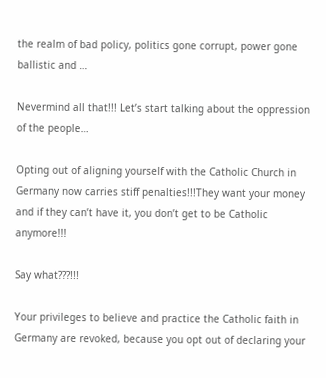the realm of bad policy, politics gone corrupt, power gone ballistic and …

Nevermind all that!!! Let’s start talking about the oppression of the people…

Opting out of aligning yourself with the Catholic Church in Germany now carries stiff penalties!!!They want your money and if they can’t have it, you don’t get to be Catholic anymore!!!

Say what???!!!

Your privileges to believe and practice the Catholic faith in Germany are revoked, because you opt out of declaring your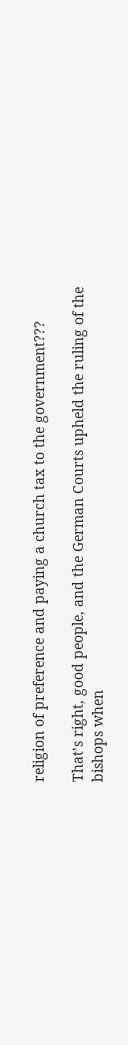religion of preference and paying a church tax to the government???

That’s right, good people, and the German Courts upheld the ruling of the bishops when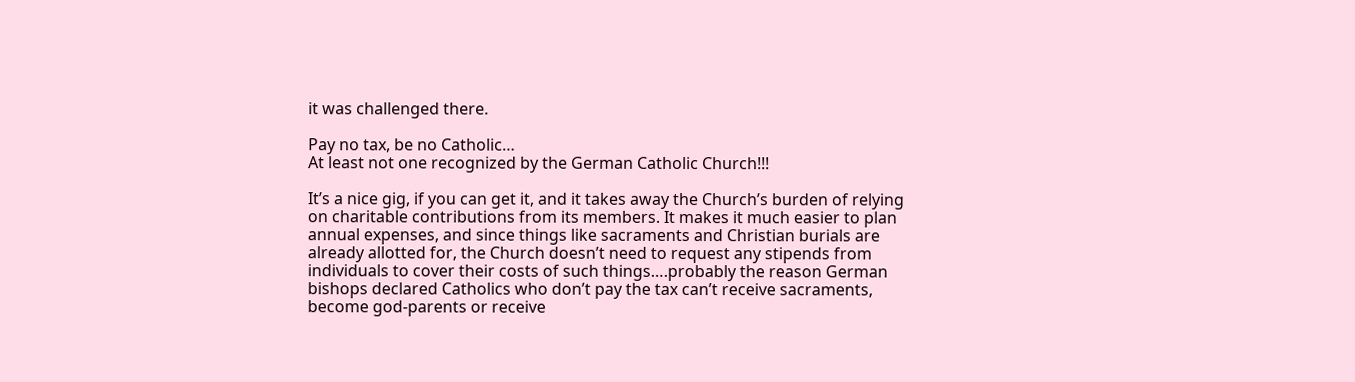it was challenged there.

Pay no tax, be no Catholic…
At least not one recognized by the German Catholic Church!!!

It’s a nice gig, if you can get it, and it takes away the Church’s burden of relying on charitable contributions from its members. It makes it much easier to plan annual expenses, and since things like sacraments and Christian burials are already allotted for, the Church doesn’t need to request any stipends from individuals to cover their costs of such things….probably the reason German bishops declared Catholics who don’t pay the tax can’t receive sacraments, become god-parents or receive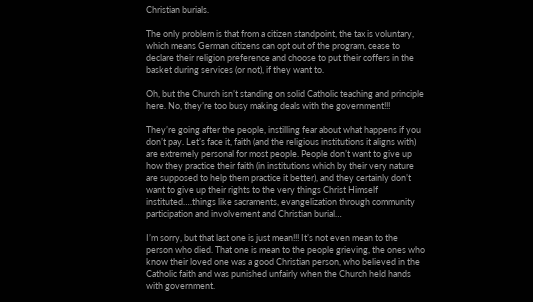Christian burials.

The only problem is that from a citizen standpoint, the tax is voluntary, which means German citizens can opt out of the program, cease to declare their religion preference and choose to put their coffers in the basket during services (or not), if they want to.

Oh, but the Church isn’t standing on solid Catholic teaching and principle here. No, they’re too busy making deals with the government!!!

They’re going after the people, instilling fear about what happens if you don’t pay. Let’s face it, faith (and the religious institutions it aligns with) are extremely personal for most people. People don’t want to give up how they practice their faith (in institutions which by their very nature are supposed to help them practice it better), and they certainly don’t want to give up their rights to the very things Christ Himself instituted….things like sacraments, evangelization through community participation and involvement and Christian burial…

I’m sorry, but that last one is just mean!!! It’s not even mean to the person who died. That one is mean to the people grieving, the ones who know their loved one was a good Christian person, who believed in the Catholic faith and was punished unfairly when the Church held hands with government.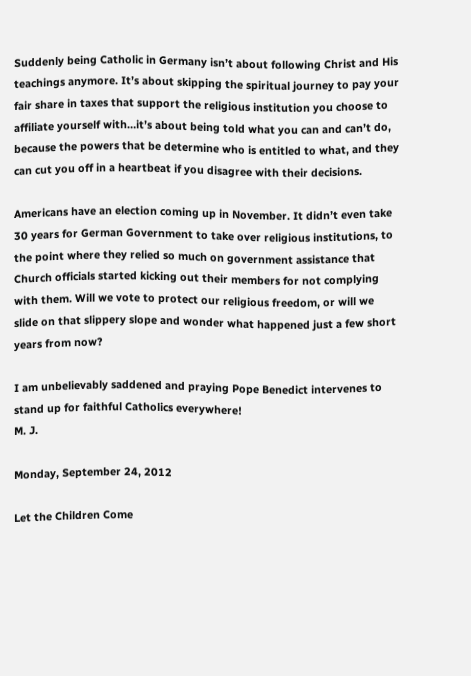Suddenly being Catholic in Germany isn’t about following Christ and His teachings anymore. It’s about skipping the spiritual journey to pay your fair share in taxes that support the religious institution you choose to affiliate yourself with…it’s about being told what you can and can’t do, because the powers that be determine who is entitled to what, and they can cut you off in a heartbeat if you disagree with their decisions.

Americans have an election coming up in November. It didn’t even take 30 years for German Government to take over religious institutions, to the point where they relied so much on government assistance that Church officials started kicking out their members for not complying with them. Will we vote to protect our religious freedom, or will we slide on that slippery slope and wonder what happened just a few short years from now?

I am unbelievably saddened and praying Pope Benedict intervenes to stand up for faithful Catholics everywhere!
M. J.

Monday, September 24, 2012

Let the Children Come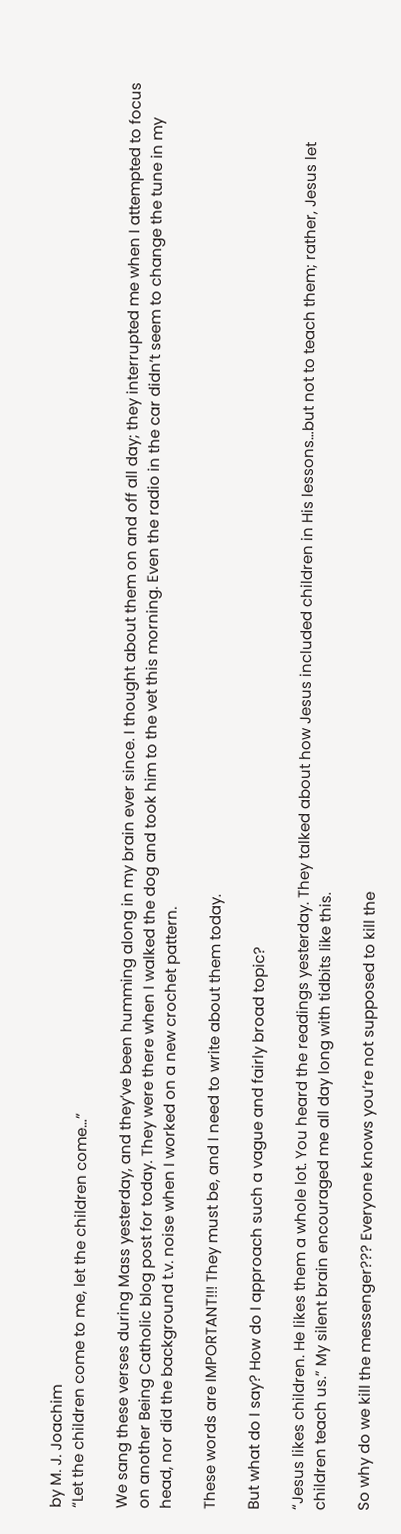by M. J. Joachim
“Let the children come to me, let the children come…”

We sang these verses during Mass yesterday, and they’ve been humming along in my brain ever since. I thought about them on and off all day; they interrupted me when I attempted to focus on another Being Catholic blog post for today. They were there when I walked the dog and took him to the vet this morning. Even the radio in the car didn’t seem to change the tune in my head, nor did the background t.v. noise when I worked on a new crochet pattern.

These words are IMPORTANT!!! They must be, and I need to write about them today.

But what do I say? How do I approach such a vague and fairly broad topic?

“Jesus likes children. He likes them a whole lot. You heard the readings yesterday. They talked about how Jesus included children in His lessons…but not to teach them; rather, Jesus let children teach us.” My silent brain encouraged me all day long with tidbits like this.

So why do we kill the messenger??? Everyone knows you’re not supposed to kill the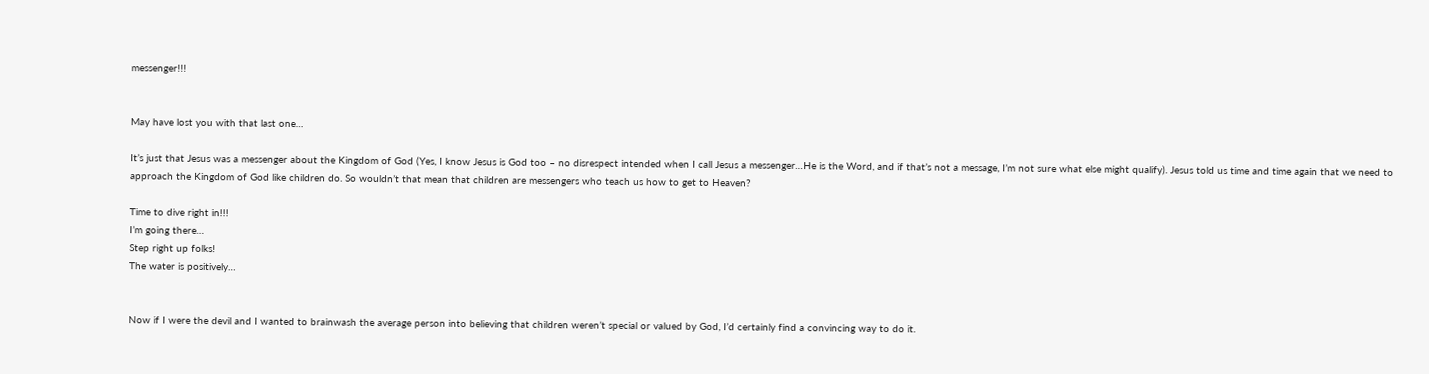messenger!!!


May have lost you with that last one…

It’s just that Jesus was a messenger about the Kingdom of God (Yes, I know Jesus is God too – no disrespect intended when I call Jesus a messenger…He is the Word, and if that’s not a message, I’m not sure what else might qualify). Jesus told us time and time again that we need to approach the Kingdom of God like children do. So wouldn’t that mean that children are messengers who teach us how to get to Heaven?

Time to dive right in!!!
I’m going there…
Step right up folks!
The water is positively…


Now if I were the devil and I wanted to brainwash the average person into believing that children weren’t special or valued by God, I’d certainly find a convincing way to do it.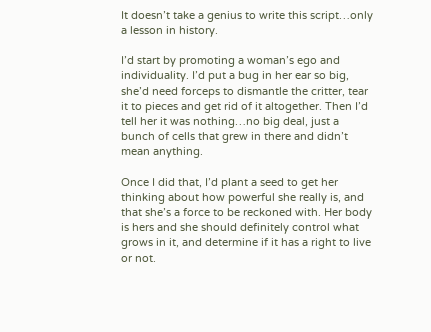It doesn’t take a genius to write this script…only a lesson in history.

I’d start by promoting a woman’s ego and individuality. I’d put a bug in her ear so big, she’d need forceps to dismantle the critter, tear it to pieces and get rid of it altogether. Then I’d tell her it was nothing…no big deal, just a bunch of cells that grew in there and didn’t mean anything.

Once I did that, I’d plant a seed to get her thinking about how powerful she really is, and that she’s a force to be reckoned with. Her body is hers and she should definitely control what grows in it, and determine if it has a right to live or not.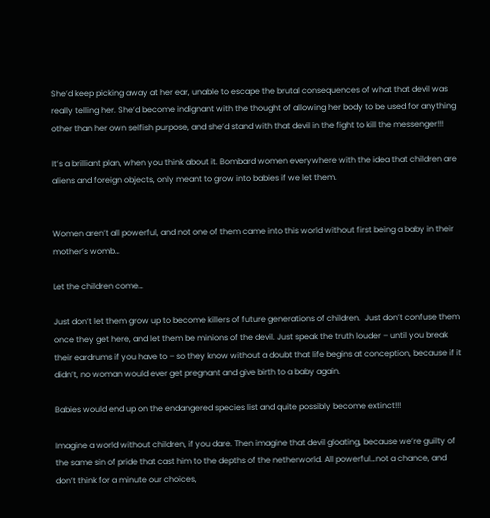She’d keep picking away at her ear, unable to escape the brutal consequences of what that devil was really telling her. She’d become indignant with the thought of allowing her body to be used for anything other than her own selfish purpose, and she’d stand with that devil in the fight to kill the messenger!!!

It’s a brilliant plan, when you think about it. Bombard women everywhere with the idea that children are aliens and foreign objects, only meant to grow into babies if we let them.


Women aren’t all powerful, and not one of them came into this world without first being a baby in their mother’s womb…

Let the children come…

Just don’t let them grow up to become killers of future generations of children.  Just don’t confuse them once they get here, and let them be minions of the devil. Just speak the truth louder – until you break their eardrums if you have to – so they know without a doubt that life begins at conception, because if it didn’t, no woman would ever get pregnant and give birth to a baby again.

Babies would end up on the endangered species list and quite possibly become extinct!!!

Imagine a world without children, if you dare. Then imagine that devil gloating, because we’re guilty of the same sin of pride that cast him to the depths of the netherworld. All powerful…not a chance, and don’t think for a minute our choices,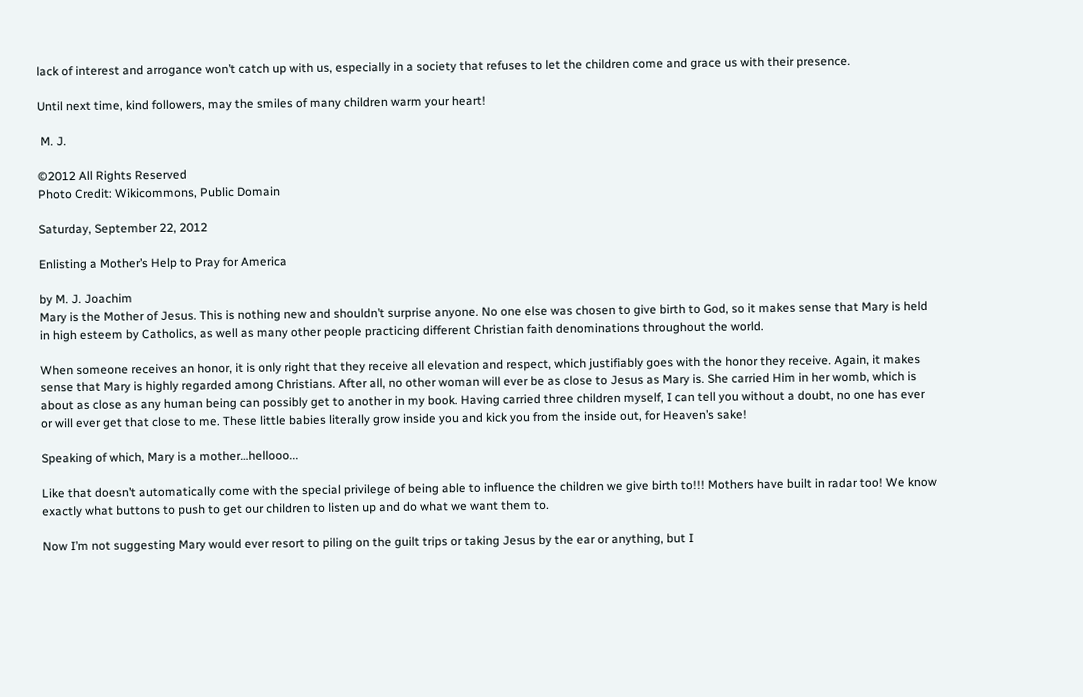lack of interest and arrogance won’t catch up with us, especially in a society that refuses to let the children come and grace us with their presence.

Until next time, kind followers, may the smiles of many children warm your heart!

 M. J.

©2012 All Rights Reserved
Photo Credit: Wikicommons, Public Domain

Saturday, September 22, 2012

Enlisting a Mother’s Help to Pray for America

by M. J. Joachim
Mary is the Mother of Jesus. This is nothing new and shouldn’t surprise anyone. No one else was chosen to give birth to God, so it makes sense that Mary is held in high esteem by Catholics, as well as many other people practicing different Christian faith denominations throughout the world.

When someone receives an honor, it is only right that they receive all elevation and respect, which justifiably goes with the honor they receive. Again, it makes sense that Mary is highly regarded among Christians. After all, no other woman will ever be as close to Jesus as Mary is. She carried Him in her womb, which is about as close as any human being can possibly get to another in my book. Having carried three children myself, I can tell you without a doubt, no one has ever or will ever get that close to me. These little babies literally grow inside you and kick you from the inside out, for Heaven’s sake!

Speaking of which, Mary is a mother…hellooo...

Like that doesn’t automatically come with the special privilege of being able to influence the children we give birth to!!! Mothers have built in radar too! We know exactly what buttons to push to get our children to listen up and do what we want them to.

Now I’m not suggesting Mary would ever resort to piling on the guilt trips or taking Jesus by the ear or anything, but I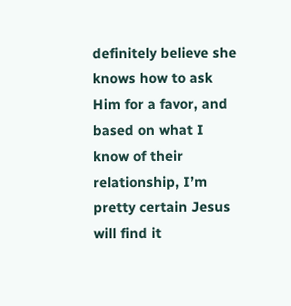definitely believe she knows how to ask Him for a favor, and based on what I know of their relationship, I’m pretty certain Jesus will find it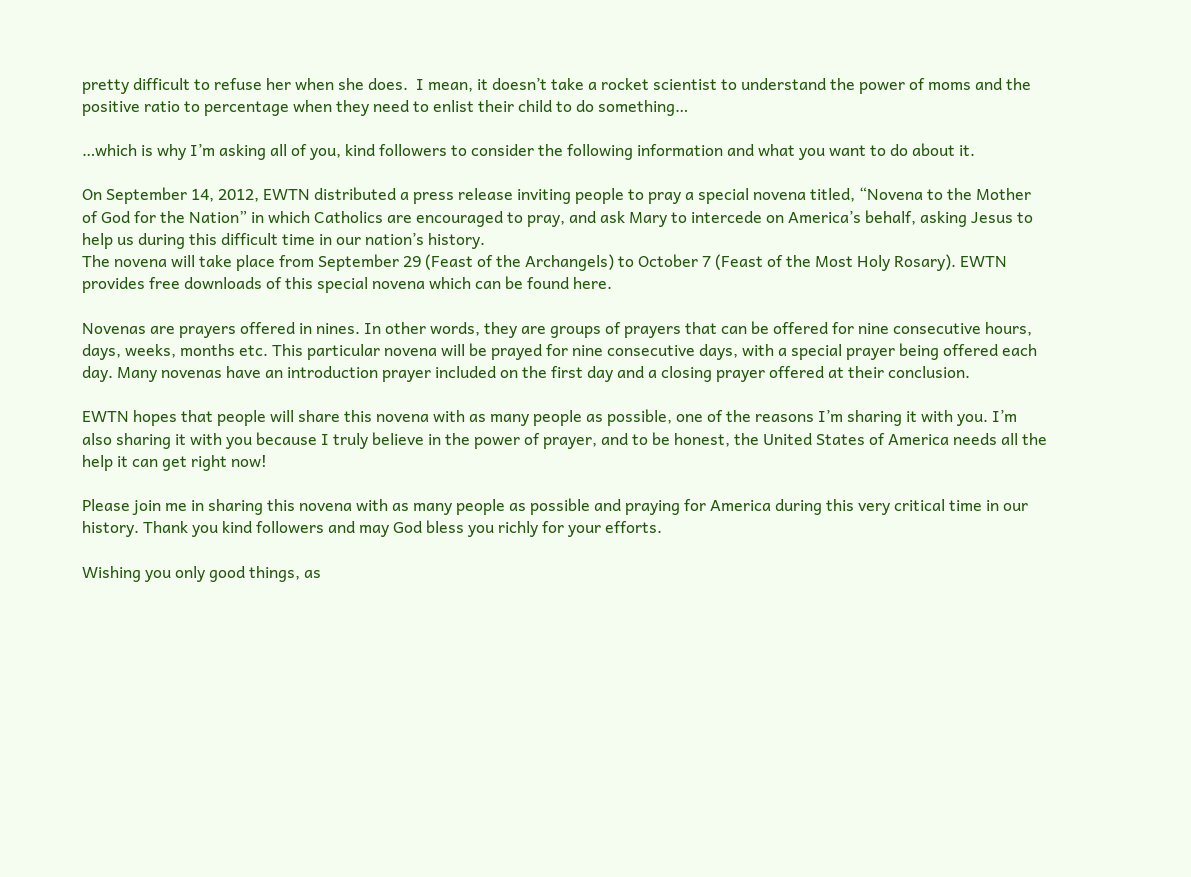pretty difficult to refuse her when she does.  I mean, it doesn’t take a rocket scientist to understand the power of moms and the positive ratio to percentage when they need to enlist their child to do something…

…which is why I’m asking all of you, kind followers to consider the following information and what you want to do about it.

On September 14, 2012, EWTN distributed a press release inviting people to pray a special novena titled, “Novena to the Mother of God for the Nation” in which Catholics are encouraged to pray, and ask Mary to intercede on America’s behalf, asking Jesus to help us during this difficult time in our nation’s history.
The novena will take place from September 29 (Feast of the Archangels) to October 7 (Feast of the Most Holy Rosary). EWTN provides free downloads of this special novena which can be found here.

Novenas are prayers offered in nines. In other words, they are groups of prayers that can be offered for nine consecutive hours, days, weeks, months etc. This particular novena will be prayed for nine consecutive days, with a special prayer being offered each day. Many novenas have an introduction prayer included on the first day and a closing prayer offered at their conclusion.

EWTN hopes that people will share this novena with as many people as possible, one of the reasons I’m sharing it with you. I’m also sharing it with you because I truly believe in the power of prayer, and to be honest, the United States of America needs all the help it can get right now!

Please join me in sharing this novena with as many people as possible and praying for America during this very critical time in our history. Thank you kind followers and may God bless you richly for your efforts.

Wishing you only good things, as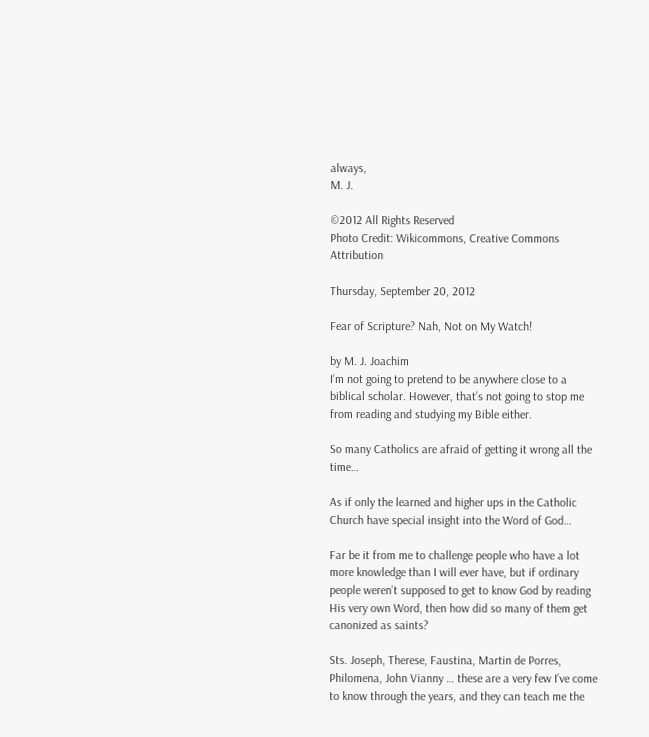always,
M. J.

©2012 All Rights Reserved
Photo Credit: Wikicommons, Creative Commons Attribution

Thursday, September 20, 2012

Fear of Scripture? Nah, Not on My Watch!

by M. J. Joachim
I’m not going to pretend to be anywhere close to a biblical scholar. However, that’s not going to stop me from reading and studying my Bible either.

So many Catholics are afraid of getting it wrong all the time…

As if only the learned and higher ups in the Catholic Church have special insight into the Word of God…

Far be it from me to challenge people who have a lot more knowledge than I will ever have, but if ordinary people weren’t supposed to get to know God by reading His very own Word, then how did so many of them get canonized as saints?

Sts. Joseph, Therese, Faustina, Martin de Porres, Philomena, John Vianny … these are a very few I’ve come to know through the years, and they can teach me the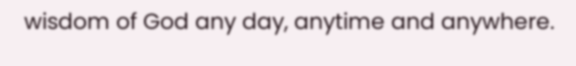wisdom of God any day, anytime and anywhere.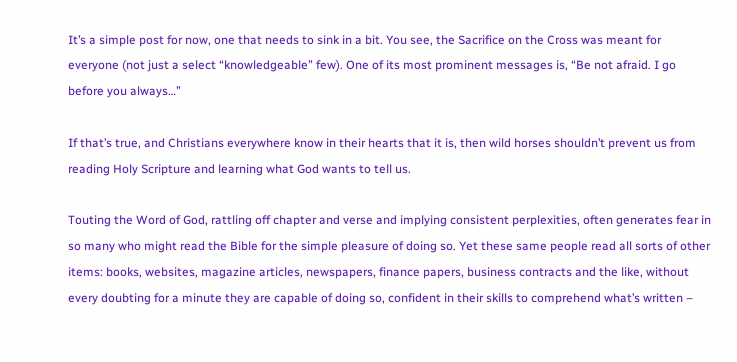It’s a simple post for now, one that needs to sink in a bit. You see, the Sacrifice on the Cross was meant for everyone (not just a select “knowledgeable” few). One of its most prominent messages is, “Be not afraid. I go before you always…”

If that’s true, and Christians everywhere know in their hearts that it is, then wild horses shouldn’t prevent us from reading Holy Scripture and learning what God wants to tell us.

Touting the Word of God, rattling off chapter and verse and implying consistent perplexities, often generates fear in so many who might read the Bible for the simple pleasure of doing so. Yet these same people read all sorts of other items: books, websites, magazine articles, newspapers, finance papers, business contracts and the like, without every doubting for a minute they are capable of doing so, confident in their skills to comprehend what’s written –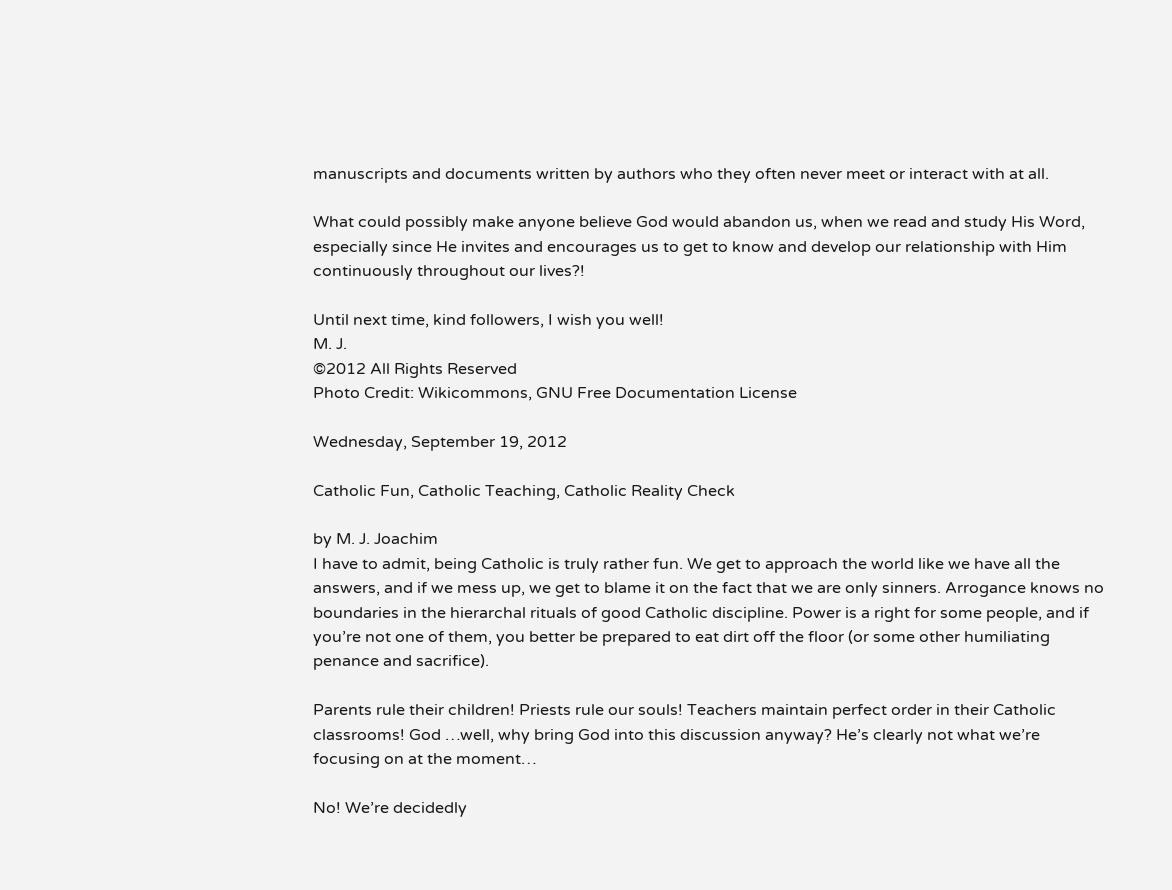manuscripts and documents written by authors who they often never meet or interact with at all.

What could possibly make anyone believe God would abandon us, when we read and study His Word, especially since He invites and encourages us to get to know and develop our relationship with Him continuously throughout our lives?!

Until next time, kind followers, I wish you well!
M. J.
©2012 All Rights Reserved
Photo Credit: Wikicommons, GNU Free Documentation License

Wednesday, September 19, 2012

Catholic Fun, Catholic Teaching, Catholic Reality Check

by M. J. Joachim
I have to admit, being Catholic is truly rather fun. We get to approach the world like we have all the answers, and if we mess up, we get to blame it on the fact that we are only sinners. Arrogance knows no boundaries in the hierarchal rituals of good Catholic discipline. Power is a right for some people, and if you’re not one of them, you better be prepared to eat dirt off the floor (or some other humiliating penance and sacrifice).

Parents rule their children! Priests rule our souls! Teachers maintain perfect order in their Catholic classrooms! God …well, why bring God into this discussion anyway? He’s clearly not what we’re focusing on at the moment…

No! We’re decidedly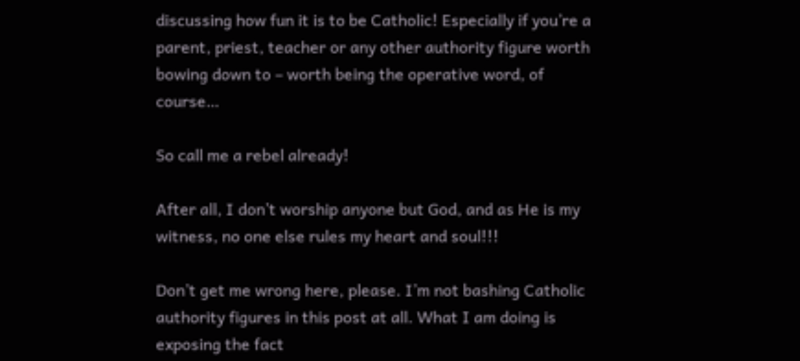discussing how fun it is to be Catholic! Especially if you’re a parent, priest, teacher or any other authority figure worth bowing down to – worth being the operative word, of course…

So call me a rebel already!

After all, I don’t worship anyone but God, and as He is my witness, no one else rules my heart and soul!!!

Don’t get me wrong here, please. I’m not bashing Catholic authority figures in this post at all. What I am doing is exposing the fact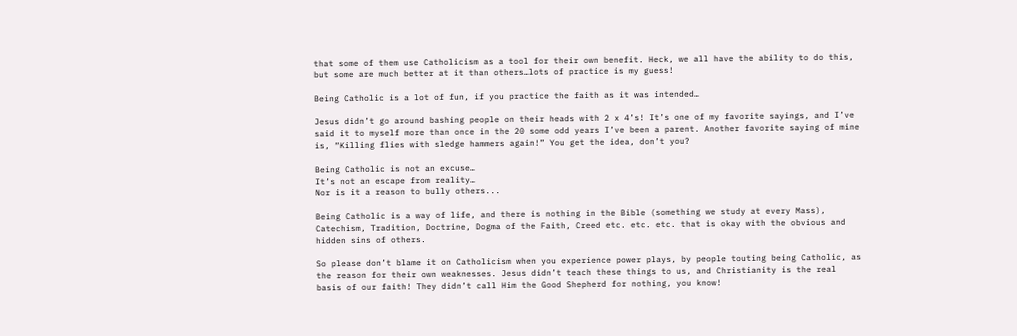that some of them use Catholicism as a tool for their own benefit. Heck, we all have the ability to do this, but some are much better at it than others…lots of practice is my guess!

Being Catholic is a lot of fun, if you practice the faith as it was intended…

Jesus didn’t go around bashing people on their heads with 2 x 4’s! It’s one of my favorite sayings, and I’ve said it to myself more than once in the 20 some odd years I’ve been a parent. Another favorite saying of mine is, “Killing flies with sledge hammers again!” You get the idea, don’t you?

Being Catholic is not an excuse…
It’s not an escape from reality…
Nor is it a reason to bully others...

Being Catholic is a way of life, and there is nothing in the Bible (something we study at every Mass), Catechism, Tradition, Doctrine, Dogma of the Faith, Creed etc. etc. etc. that is okay with the obvious and hidden sins of others.

So please don’t blame it on Catholicism when you experience power plays, by people touting being Catholic, as the reason for their own weaknesses. Jesus didn’t teach these things to us, and Christianity is the real basis of our faith! They didn’t call Him the Good Shepherd for nothing, you know!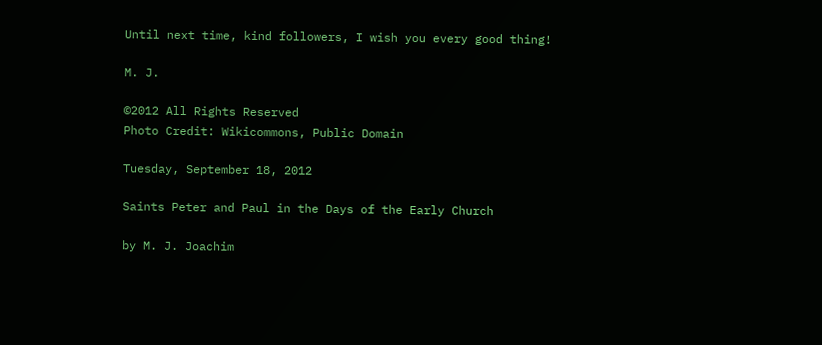Until next time, kind followers, I wish you every good thing!

M. J.

©2012 All Rights Reserved
Photo Credit: Wikicommons, Public Domain

Tuesday, September 18, 2012

Saints Peter and Paul in the Days of the Early Church

by M. J. Joachim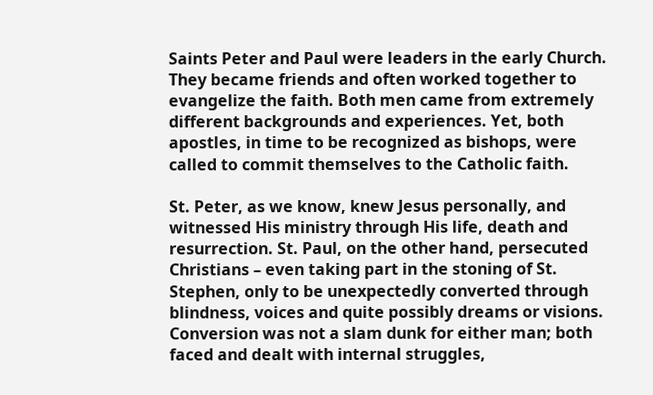Saints Peter and Paul were leaders in the early Church. They became friends and often worked together to evangelize the faith. Both men came from extremely different backgrounds and experiences. Yet, both apostles, in time to be recognized as bishops, were called to commit themselves to the Catholic faith.

St. Peter, as we know, knew Jesus personally, and witnessed His ministry through His life, death and resurrection. St. Paul, on the other hand, persecuted Christians – even taking part in the stoning of St. Stephen, only to be unexpectedly converted through blindness, voices and quite possibly dreams or visions. Conversion was not a slam dunk for either man; both faced and dealt with internal struggles,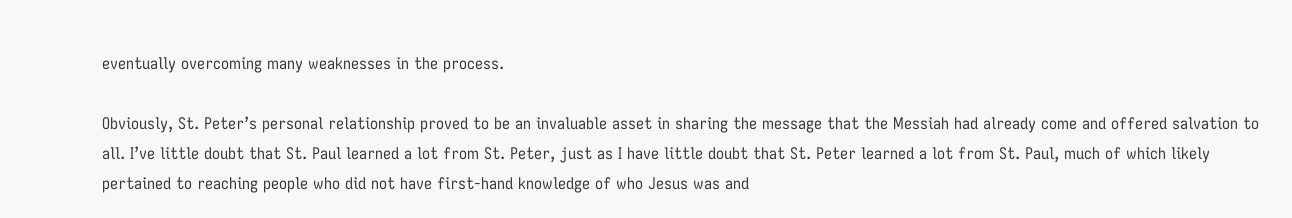eventually overcoming many weaknesses in the process.

Obviously, St. Peter’s personal relationship proved to be an invaluable asset in sharing the message that the Messiah had already come and offered salvation to all. I’ve little doubt that St. Paul learned a lot from St. Peter, just as I have little doubt that St. Peter learned a lot from St. Paul, much of which likely pertained to reaching people who did not have first-hand knowledge of who Jesus was and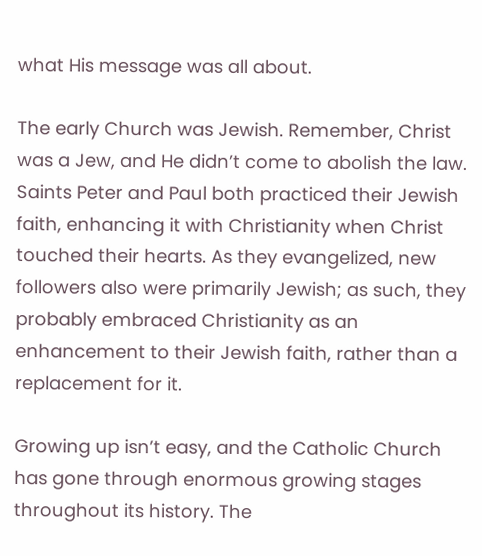what His message was all about.

The early Church was Jewish. Remember, Christ was a Jew, and He didn’t come to abolish the law. Saints Peter and Paul both practiced their Jewish faith, enhancing it with Christianity when Christ touched their hearts. As they evangelized, new followers also were primarily Jewish; as such, they probably embraced Christianity as an enhancement to their Jewish faith, rather than a replacement for it.

Growing up isn’t easy, and the Catholic Church has gone through enormous growing stages throughout its history. The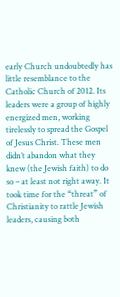early Church undoubtedly has little resemblance to the Catholic Church of 2012. Its leaders were a group of highly energized men, working tirelessly to spread the Gospel of Jesus Christ. These men didn’t abandon what they knew (the Jewish faith) to do so – at least not right away. It took time for the “threat” of Christianity to rattle Jewish leaders, causing both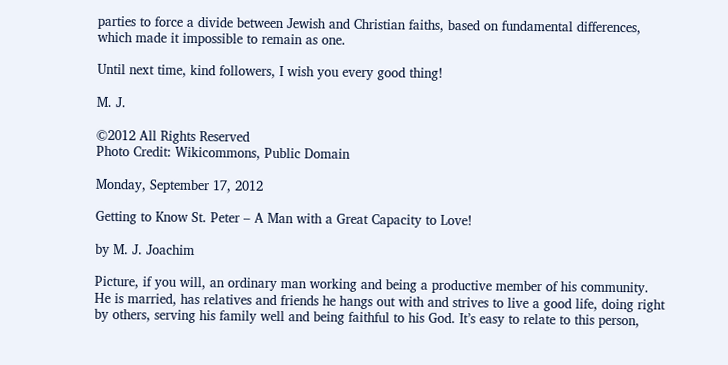parties to force a divide between Jewish and Christian faiths, based on fundamental differences, which made it impossible to remain as one.

Until next time, kind followers, I wish you every good thing!

M. J.

©2012 All Rights Reserved
Photo Credit: Wikicommons, Public Domain

Monday, September 17, 2012

Getting to Know St. Peter – A Man with a Great Capacity to Love!

by M. J. Joachim

Picture, if you will, an ordinary man working and being a productive member of his community. He is married, has relatives and friends he hangs out with and strives to live a good life, doing right by others, serving his family well and being faithful to his God. It’s easy to relate to this person,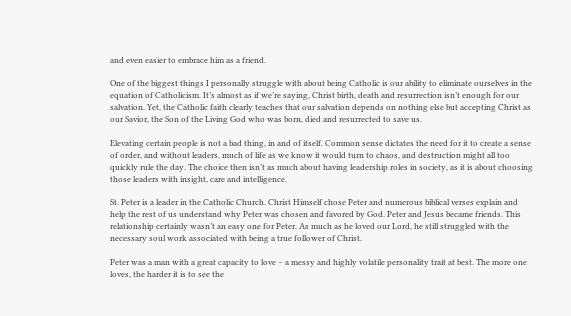and even easier to embrace him as a friend.

One of the biggest things I personally struggle with about being Catholic is our ability to eliminate ourselves in the equation of Catholicism. It’s almost as if we’re saying, Christ birth, death and resurrection isn’t enough for our salvation. Yet, the Catholic faith clearly teaches that our salvation depends on nothing else but accepting Christ as our Savior, the Son of the Living God who was born, died and resurrected to save us.

Elevating certain people is not a bad thing, in and of itself. Common sense dictates the need for it to create a sense of order, and without leaders, much of life as we know it would turn to chaos, and destruction might all too quickly rule the day. The choice then isn’t as much about having leadership roles in society, as it is about choosing those leaders with insight, care and intelligence.

St. Peter is a leader in the Catholic Church. Christ Himself chose Peter and numerous biblical verses explain and help the rest of us understand why Peter was chosen and favored by God. Peter and Jesus became friends. This relationship certainly wasn’t an easy one for Peter. As much as he loved our Lord, he still struggled with the necessary soul work associated with being a true follower of Christ.

Peter was a man with a great capacity to love – a messy and highly volatile personality trait at best. The more one loves, the harder it is to see the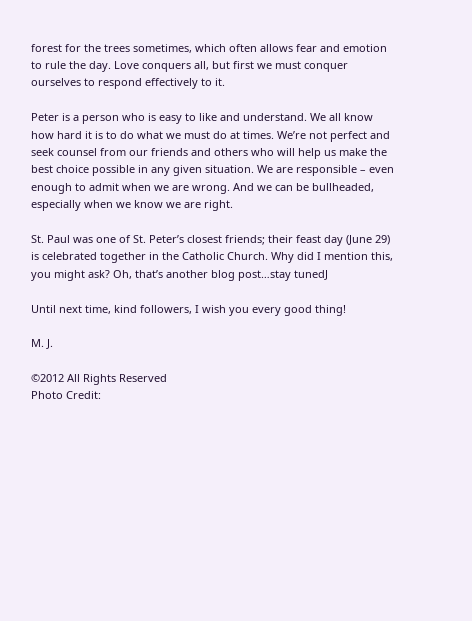forest for the trees sometimes, which often allows fear and emotion to rule the day. Love conquers all, but first we must conquer ourselves to respond effectively to it.

Peter is a person who is easy to like and understand. We all know how hard it is to do what we must do at times. We’re not perfect and seek counsel from our friends and others who will help us make the best choice possible in any given situation. We are responsible – even enough to admit when we are wrong. And we can be bullheaded, especially when we know we are right.

St. Paul was one of St. Peter’s closest friends; their feast day (June 29) is celebrated together in the Catholic Church. Why did I mention this, you might ask? Oh, that’s another blog post…stay tunedJ

Until next time, kind followers, I wish you every good thing!

M. J.

©2012 All Rights Reserved
Photo Credit: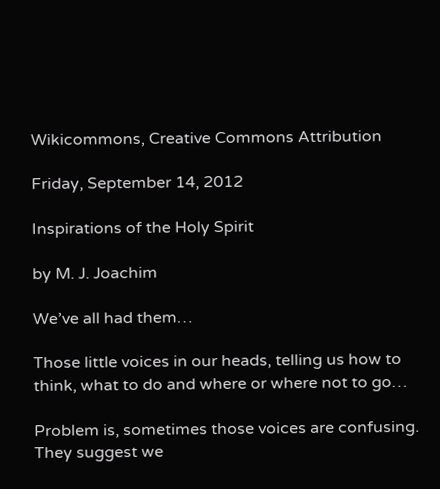Wikicommons, Creative Commons Attribution

Friday, September 14, 2012

Inspirations of the Holy Spirit

by M. J. Joachim

We’ve all had them…

Those little voices in our heads, telling us how to think, what to do and where or where not to go…

Problem is, sometimes those voices are confusing. They suggest we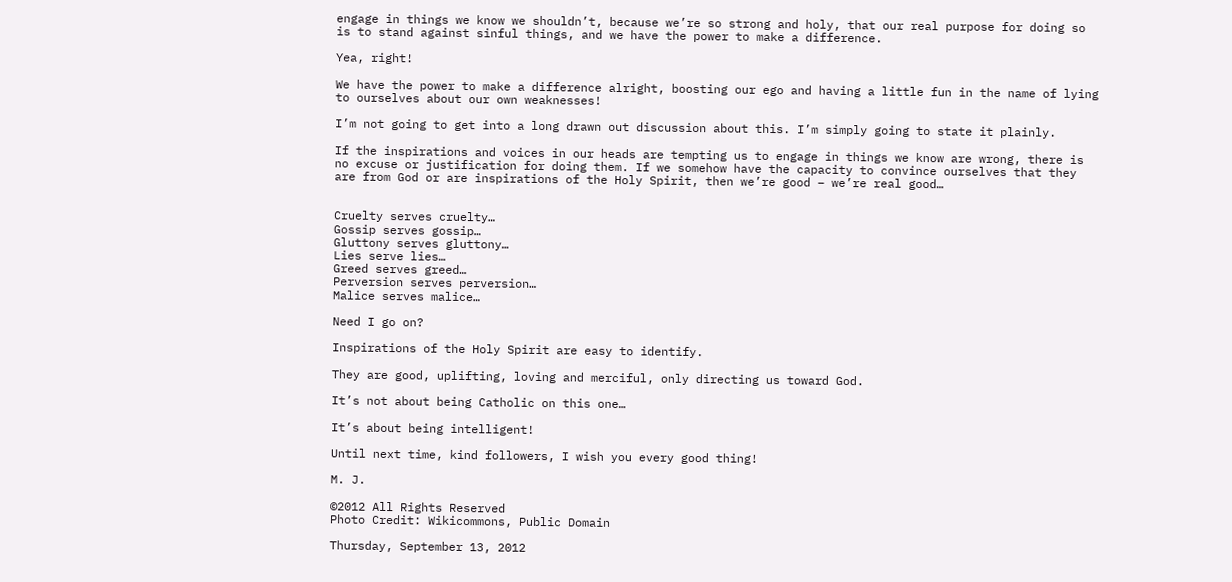engage in things we know we shouldn’t, because we’re so strong and holy, that our real purpose for doing so is to stand against sinful things, and we have the power to make a difference.

Yea, right!

We have the power to make a difference alright, boosting our ego and having a little fun in the name of lying to ourselves about our own weaknesses!

I’m not going to get into a long drawn out discussion about this. I’m simply going to state it plainly.

If the inspirations and voices in our heads are tempting us to engage in things we know are wrong, there is no excuse or justification for doing them. If we somehow have the capacity to convince ourselves that they are from God or are inspirations of the Holy Spirit, then we’re good – we’re real good…


Cruelty serves cruelty…
Gossip serves gossip…
Gluttony serves gluttony…
Lies serve lies…
Greed serves greed…
Perversion serves perversion…
Malice serves malice…

Need I go on?

Inspirations of the Holy Spirit are easy to identify.

They are good, uplifting, loving and merciful, only directing us toward God.

It’s not about being Catholic on this one…

It’s about being intelligent!

Until next time, kind followers, I wish you every good thing!

M. J.

©2012 All Rights Reserved
Photo Credit: Wikicommons, Public Domain

Thursday, September 13, 2012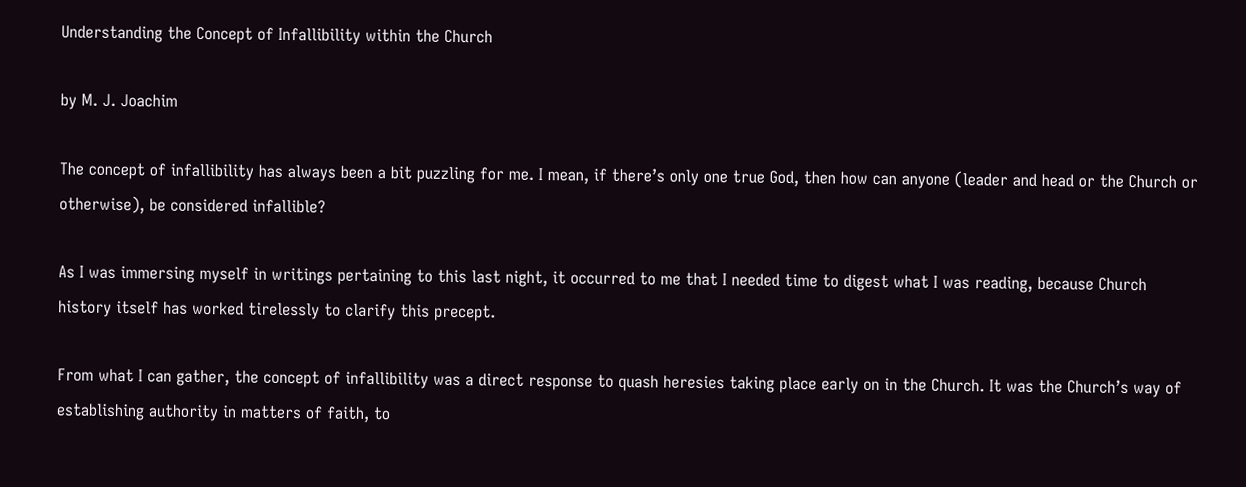Understanding the Concept of Infallibility within the Church

by M. J. Joachim

The concept of infallibility has always been a bit puzzling for me. I mean, if there’s only one true God, then how can anyone (leader and head or the Church or otherwise), be considered infallible?

As I was immersing myself in writings pertaining to this last night, it occurred to me that I needed time to digest what I was reading, because Church history itself has worked tirelessly to clarify this precept.

From what I can gather, the concept of infallibility was a direct response to quash heresies taking place early on in the Church. It was the Church’s way of establishing authority in matters of faith, to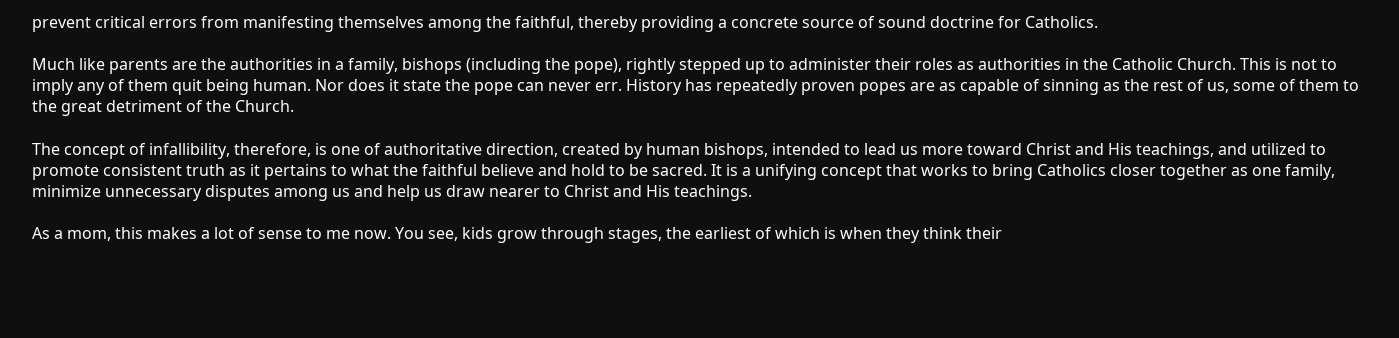prevent critical errors from manifesting themselves among the faithful, thereby providing a concrete source of sound doctrine for Catholics.

Much like parents are the authorities in a family, bishops (including the pope), rightly stepped up to administer their roles as authorities in the Catholic Church. This is not to imply any of them quit being human. Nor does it state the pope can never err. History has repeatedly proven popes are as capable of sinning as the rest of us, some of them to the great detriment of the Church.

The concept of infallibility, therefore, is one of authoritative direction, created by human bishops, intended to lead us more toward Christ and His teachings, and utilized to promote consistent truth as it pertains to what the faithful believe and hold to be sacred. It is a unifying concept that works to bring Catholics closer together as one family, minimize unnecessary disputes among us and help us draw nearer to Christ and His teachings.

As a mom, this makes a lot of sense to me now. You see, kids grow through stages, the earliest of which is when they think their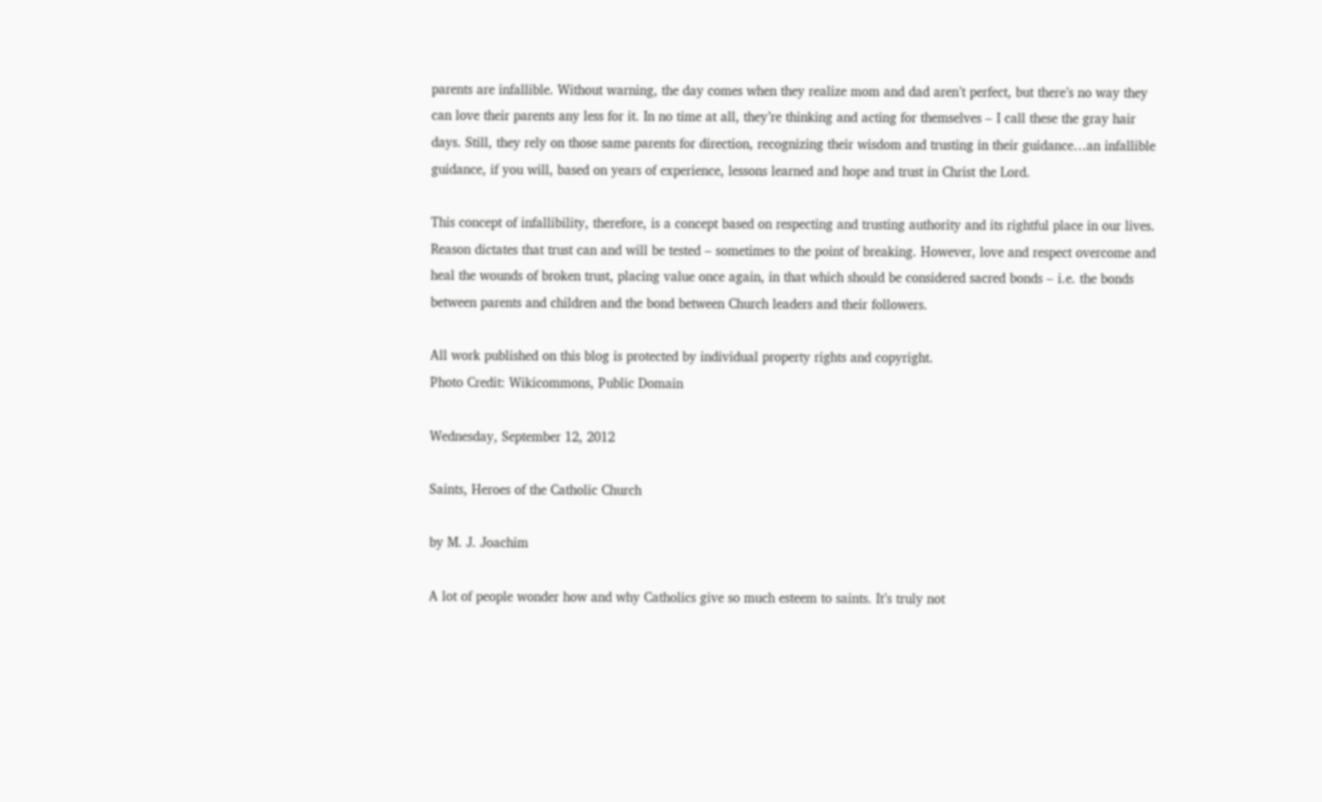parents are infallible. Without warning, the day comes when they realize mom and dad aren’t perfect, but there’s no way they can love their parents any less for it. In no time at all, they’re thinking and acting for themselves – I call these the gray hair days. Still, they rely on those same parents for direction, recognizing their wisdom and trusting in their guidance…an infallible guidance, if you will, based on years of experience, lessons learned and hope and trust in Christ the Lord.

This concept of infallibility, therefore, is a concept based on respecting and trusting authority and its rightful place in our lives. Reason dictates that trust can and will be tested – sometimes to the point of breaking. However, love and respect overcome and heal the wounds of broken trust, placing value once again, in that which should be considered sacred bonds – i.e. the bonds between parents and children and the bond between Church leaders and their followers.

All work published on this blog is protected by individual property rights and copyright.
Photo Credit: Wikicommons, Public Domain

Wednesday, September 12, 2012

Saints, Heroes of the Catholic Church

by M. J. Joachim

A lot of people wonder how and why Catholics give so much esteem to saints. It’s truly not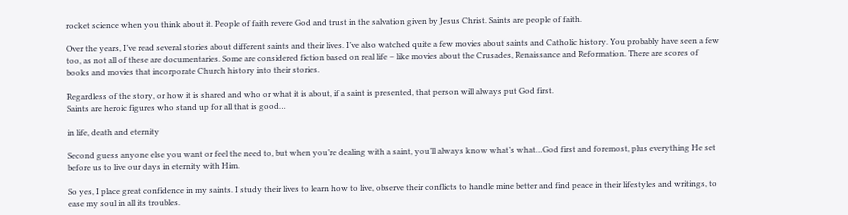rocket science when you think about it. People of faith revere God and trust in the salvation given by Jesus Christ. Saints are people of faith.

Over the years, I’ve read several stories about different saints and their lives. I’ve also watched quite a few movies about saints and Catholic history. You probably have seen a few too, as not all of these are documentaries. Some are considered fiction based on real life – like movies about the Crusades, Renaissance and Reformation. There are scores of books and movies that incorporate Church history into their stories.

Regardless of the story, or how it is shared and who or what it is about, if a saint is presented, that person will always put God first.
Saints are heroic figures who stand up for all that is good…

in life, death and eternity

Second guess anyone else you want or feel the need to, but when you’re dealing with a saint, you’ll always know what’s what…God first and foremost, plus everything He set before us to live our days in eternity with Him.

So yes, I place great confidence in my saints. I study their lives to learn how to live, observe their conflicts to handle mine better and find peace in their lifestyles and writings, to ease my soul in all its troubles.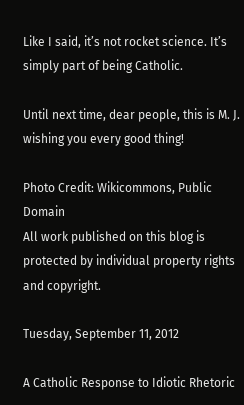Like I said, it’s not rocket science. It’s simply part of being Catholic.

Until next time, dear people, this is M. J. wishing you every good thing!

Photo Credit: Wikicommons, Public Domain
All work published on this blog is protected by individual property rights and copyright.

Tuesday, September 11, 2012

A Catholic Response to Idiotic Rhetoric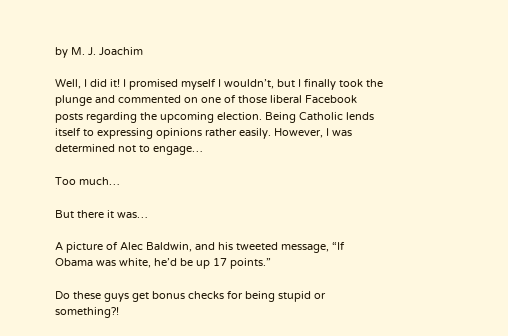by M. J. Joachim

Well, I did it! I promised myself I wouldn’t, but I finally took the plunge and commented on one of those liberal Facebook posts regarding the upcoming election. Being Catholic lends itself to expressing opinions rather easily. However, I was determined not to engage…

Too much…

But there it was…

A picture of Alec Baldwin, and his tweeted message, “If Obama was white, he’d be up 17 points.”

Do these guys get bonus checks for being stupid or something?!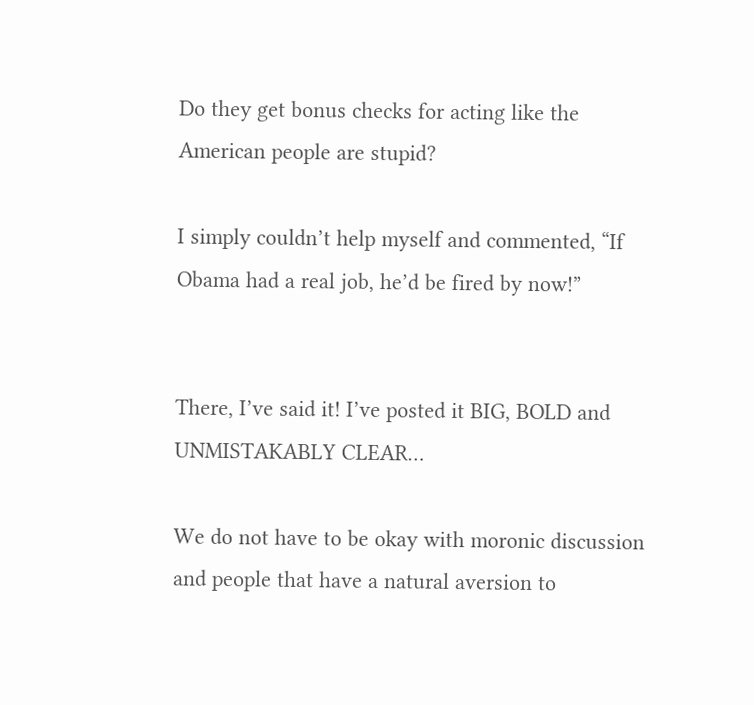Do they get bonus checks for acting like the American people are stupid?

I simply couldn’t help myself and commented, “If Obama had a real job, he’d be fired by now!”


There, I’ve said it! I’ve posted it BIG, BOLD and UNMISTAKABLY CLEAR…

We do not have to be okay with moronic discussion and people that have a natural aversion to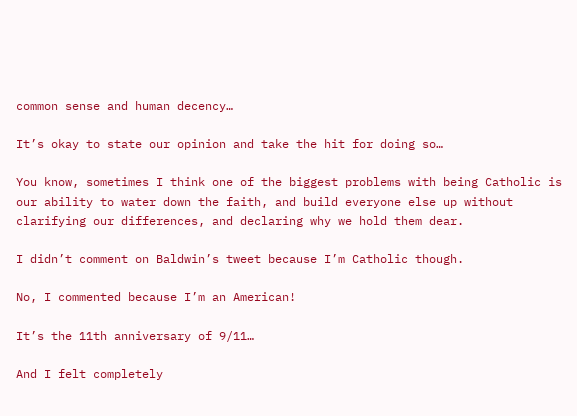common sense and human decency…

It’s okay to state our opinion and take the hit for doing so…

You know, sometimes I think one of the biggest problems with being Catholic is our ability to water down the faith, and build everyone else up without clarifying our differences, and declaring why we hold them dear.

I didn’t comment on Baldwin’s tweet because I’m Catholic though.

No, I commented because I’m an American!

It’s the 11th anniversary of 9/11…

And I felt completely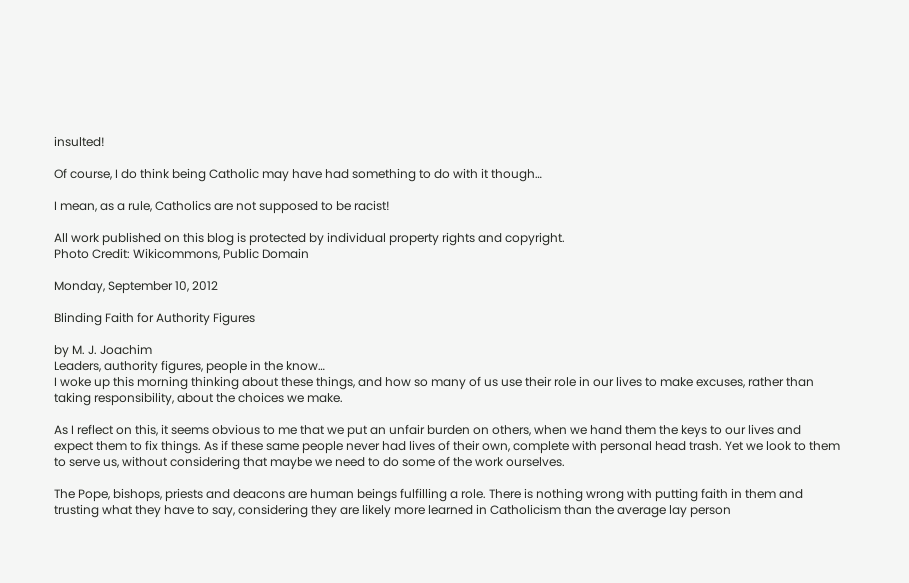insulted!

Of course, I do think being Catholic may have had something to do with it though…

I mean, as a rule, Catholics are not supposed to be racist!

All work published on this blog is protected by individual property rights and copyright.
Photo Credit: Wikicommons, Public Domain

Monday, September 10, 2012

Blinding Faith for Authority Figures

by M. J. Joachim
Leaders, authority figures, people in the know…
I woke up this morning thinking about these things, and how so many of us use their role in our lives to make excuses, rather than taking responsibility, about the choices we make.

As I reflect on this, it seems obvious to me that we put an unfair burden on others, when we hand them the keys to our lives and expect them to fix things. As if these same people never had lives of their own, complete with personal head trash. Yet we look to them to serve us, without considering that maybe we need to do some of the work ourselves.

The Pope, bishops, priests and deacons are human beings fulfilling a role. There is nothing wrong with putting faith in them and trusting what they have to say, considering they are likely more learned in Catholicism than the average lay person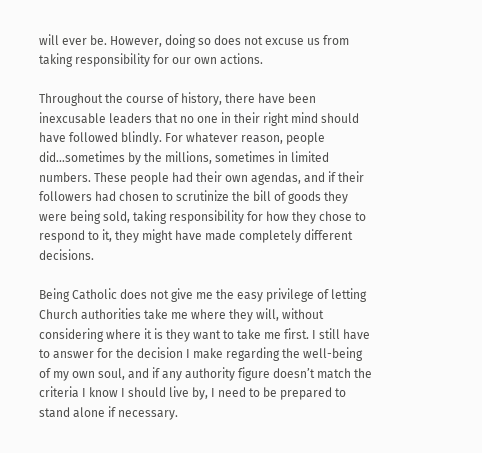will ever be. However, doing so does not excuse us from taking responsibility for our own actions.

Throughout the course of history, there have been inexcusable leaders that no one in their right mind should have followed blindly. For whatever reason, people did…sometimes by the millions, sometimes in limited numbers. These people had their own agendas, and if their followers had chosen to scrutinize the bill of goods they were being sold, taking responsibility for how they chose to respond to it, they might have made completely different decisions.

Being Catholic does not give me the easy privilege of letting Church authorities take me where they will, without considering where it is they want to take me first. I still have to answer for the decision I make regarding the well-being of my own soul, and if any authority figure doesn’t match the criteria I know I should live by, I need to be prepared to stand alone if necessary.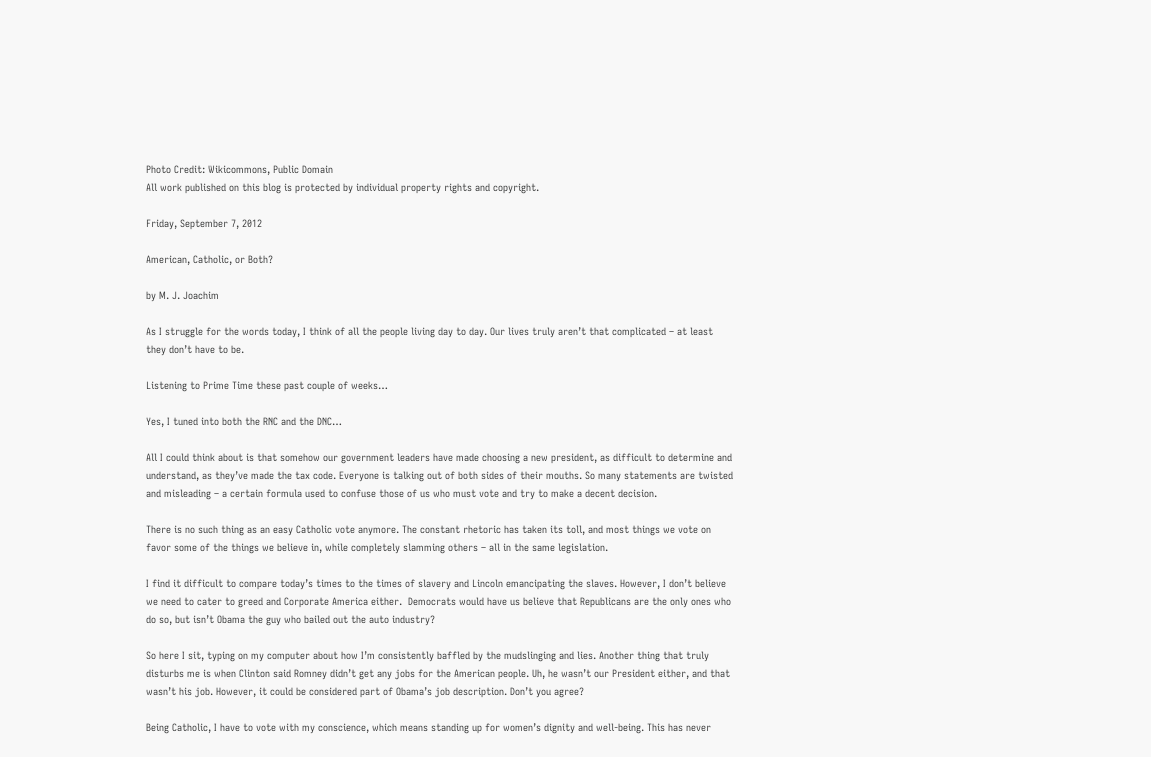Photo Credit: Wikicommons, Public Domain
All work published on this blog is protected by individual property rights and copyright.

Friday, September 7, 2012

American, Catholic, or Both?

by M. J. Joachim

As I struggle for the words today, I think of all the people living day to day. Our lives truly aren’t that complicated – at least they don’t have to be.

Listening to Prime Time these past couple of weeks…

Yes, I tuned into both the RNC and the DNC…

All I could think about is that somehow our government leaders have made choosing a new president, as difficult to determine and understand, as they’ve made the tax code. Everyone is talking out of both sides of their mouths. So many statements are twisted and misleading – a certain formula used to confuse those of us who must vote and try to make a decent decision.

There is no such thing as an easy Catholic vote anymore. The constant rhetoric has taken its toll, and most things we vote on favor some of the things we believe in, while completely slamming others – all in the same legislation.

I find it difficult to compare today’s times to the times of slavery and Lincoln emancipating the slaves. However, I don’t believe we need to cater to greed and Corporate America either.  Democrats would have us believe that Republicans are the only ones who do so, but isn’t Obama the guy who bailed out the auto industry?

So here I sit, typing on my computer about how I’m consistently baffled by the mudslinging and lies. Another thing that truly disturbs me is when Clinton said Romney didn’t get any jobs for the American people. Uh, he wasn’t our President either, and that wasn’t his job. However, it could be considered part of Obama’s job description. Don’t you agree?

Being Catholic, I have to vote with my conscience, which means standing up for women’s dignity and well-being. This has never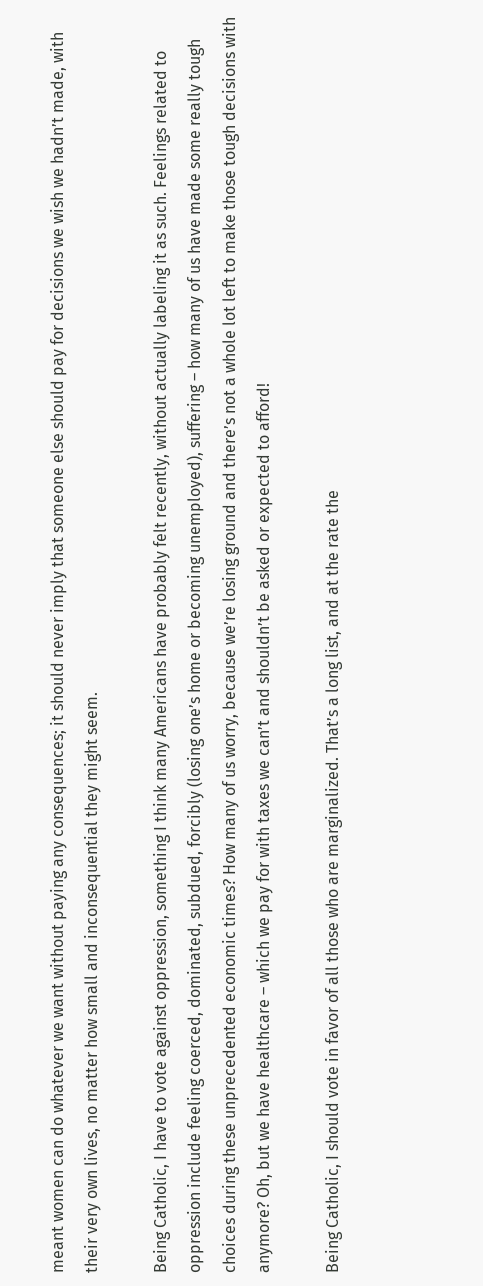meant women can do whatever we want without paying any consequences; it should never imply that someone else should pay for decisions we wish we hadn’t made, with their very own lives, no matter how small and inconsequential they might seem.

Being Catholic, I have to vote against oppression, something I think many Americans have probably felt recently, without actually labeling it as such. Feelings related to oppression include feeling coerced, dominated, subdued, forcibly (losing one’s home or becoming unemployed), suffering – how many of us have made some really tough choices during these unprecedented economic times? How many of us worry, because we’re losing ground and there’s not a whole lot left to make those tough decisions with anymore? Oh, but we have healthcare – which we pay for with taxes we can’t and shouldn’t be asked or expected to afford!

Being Catholic, I should vote in favor of all those who are marginalized. That’s a long list, and at the rate the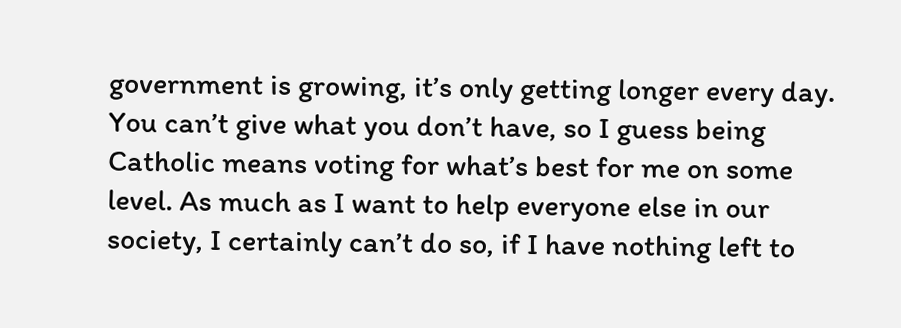government is growing, it’s only getting longer every day. You can’t give what you don’t have, so I guess being Catholic means voting for what’s best for me on some level. As much as I want to help everyone else in our society, I certainly can’t do so, if I have nothing left to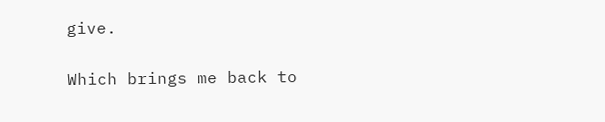give.

Which brings me back to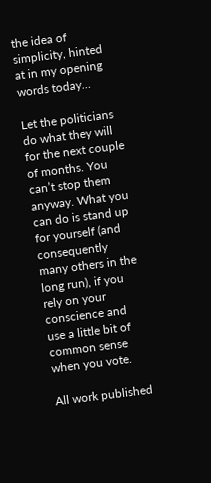the idea of simplicity, hinted at in my opening words today…

Let the politicians do what they will for the next couple of months. You can’t stop them anyway. What you can do is stand up for yourself (and consequently many others in the long run), if you rely on your conscience and use a little bit of common sense when you vote.

All work published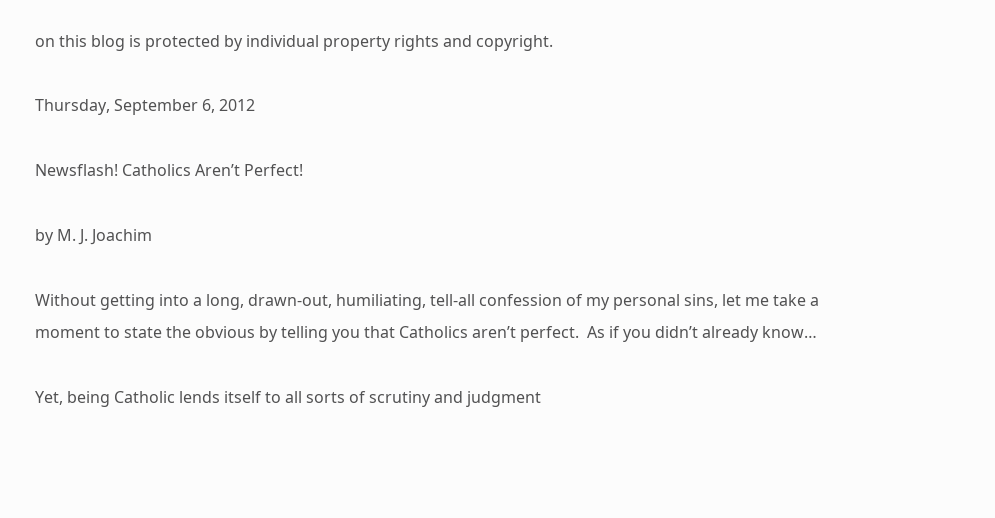on this blog is protected by individual property rights and copyright.

Thursday, September 6, 2012

Newsflash! Catholics Aren’t Perfect!

by M. J. Joachim

Without getting into a long, drawn-out, humiliating, tell-all confession of my personal sins, let me take a moment to state the obvious by telling you that Catholics aren’t perfect.  As if you didn’t already know…

Yet, being Catholic lends itself to all sorts of scrutiny and judgment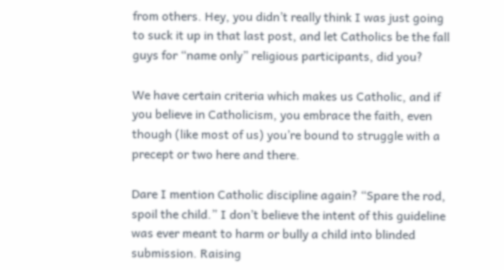from others. Hey, you didn’t really think I was just going to suck it up in that last post, and let Catholics be the fall guys for “name only” religious participants, did you?

We have certain criteria which makes us Catholic, and if you believe in Catholicism, you embrace the faith, even though (like most of us) you’re bound to struggle with a precept or two here and there.

Dare I mention Catholic discipline again? “Spare the rod, spoil the child.” I don’t believe the intent of this guideline was ever meant to harm or bully a child into blinded submission. Raising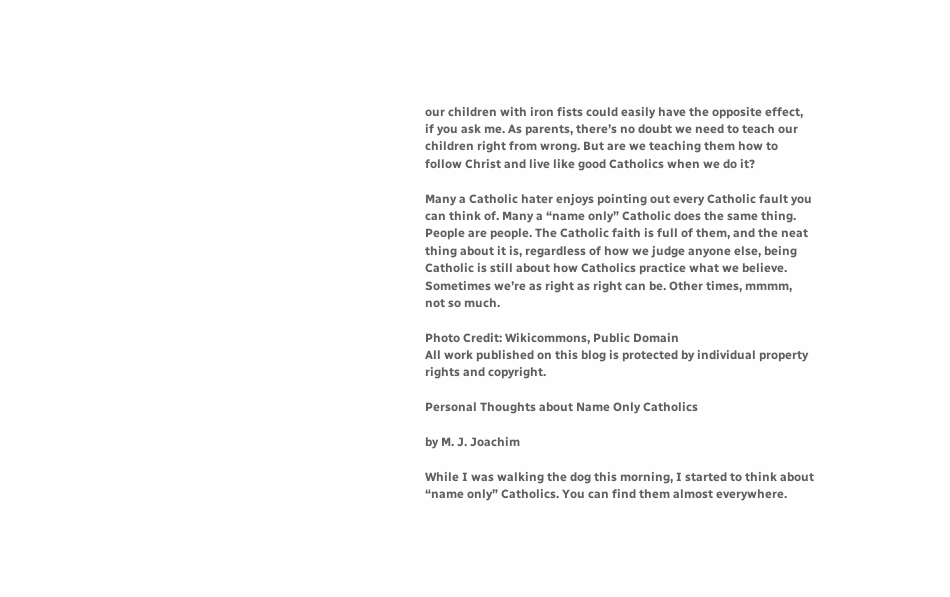our children with iron fists could easily have the opposite effect, if you ask me. As parents, there’s no doubt we need to teach our children right from wrong. But are we teaching them how to follow Christ and live like good Catholics when we do it?

Many a Catholic hater enjoys pointing out every Catholic fault you can think of. Many a “name only” Catholic does the same thing. People are people. The Catholic faith is full of them, and the neat thing about it is, regardless of how we judge anyone else, being Catholic is still about how Catholics practice what we believe. Sometimes we’re as right as right can be. Other times, mmmm, not so much.

Photo Credit: Wikicommons, Public Domain
All work published on this blog is protected by individual property rights and copyright.

Personal Thoughts about Name Only Catholics

by M. J. Joachim

While I was walking the dog this morning, I started to think about “name only” Catholics. You can find them almost everywhere.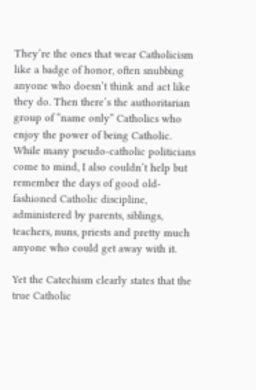They’re the ones that wear Catholicism like a badge of honor, often snubbing anyone who doesn’t think and act like they do. Then there’s the authoritarian group of “name only” Catholics who enjoy the power of being Catholic. While many pseudo-catholic politicians come to mind, I also couldn’t help but remember the days of good old-fashioned Catholic discipline, administered by parents, siblings, teachers, nuns, priests and pretty much anyone who could get away with it.

Yet the Catechism clearly states that the true Catholic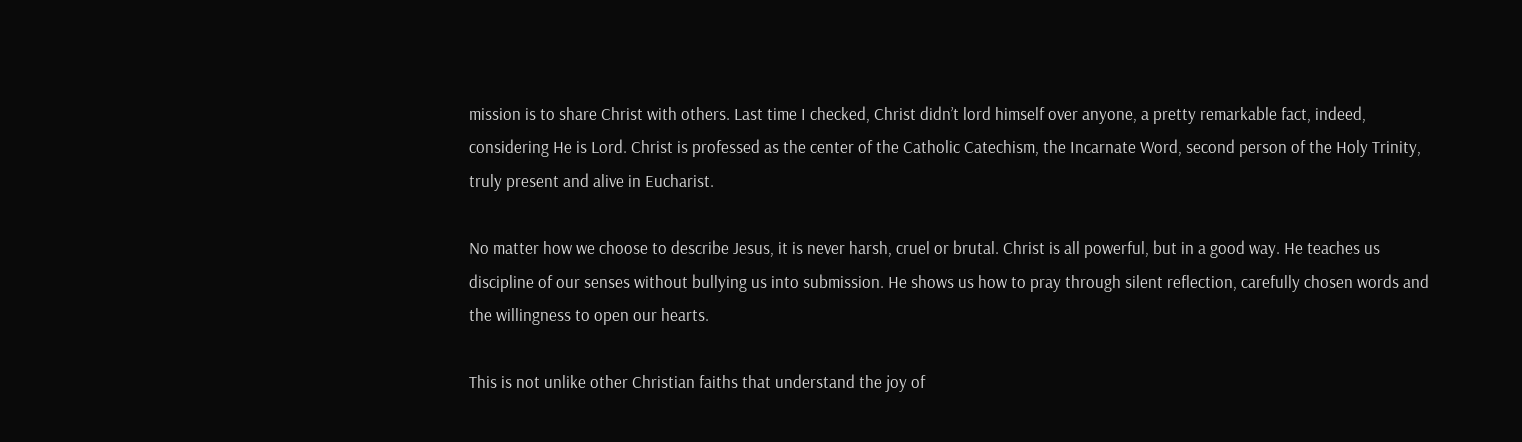mission is to share Christ with others. Last time I checked, Christ didn’t lord himself over anyone, a pretty remarkable fact, indeed, considering He is Lord. Christ is professed as the center of the Catholic Catechism, the Incarnate Word, second person of the Holy Trinity, truly present and alive in Eucharist.

No matter how we choose to describe Jesus, it is never harsh, cruel or brutal. Christ is all powerful, but in a good way. He teaches us discipline of our senses without bullying us into submission. He shows us how to pray through silent reflection, carefully chosen words and the willingness to open our hearts.

This is not unlike other Christian faiths that understand the joy of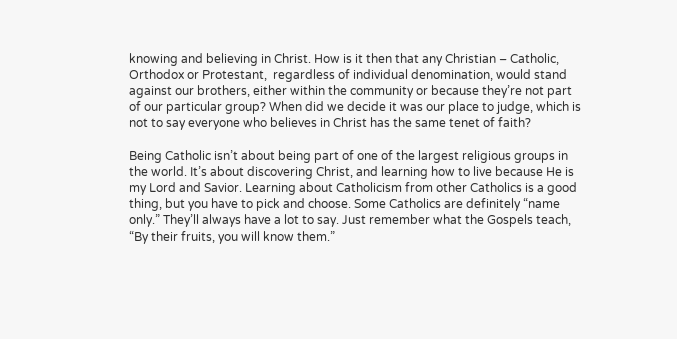knowing and believing in Christ. How is it then that any Christian – Catholic, Orthodox or Protestant,  regardless of individual denomination, would stand against our brothers, either within the community or because they’re not part of our particular group? When did we decide it was our place to judge, which is not to say everyone who believes in Christ has the same tenet of faith?

Being Catholic isn’t about being part of one of the largest religious groups in the world. It’s about discovering Christ, and learning how to live because He is my Lord and Savior. Learning about Catholicism from other Catholics is a good thing, but you have to pick and choose. Some Catholics are definitely “name only.” They’ll always have a lot to say. Just remember what the Gospels teach, “By their fruits, you will know them.”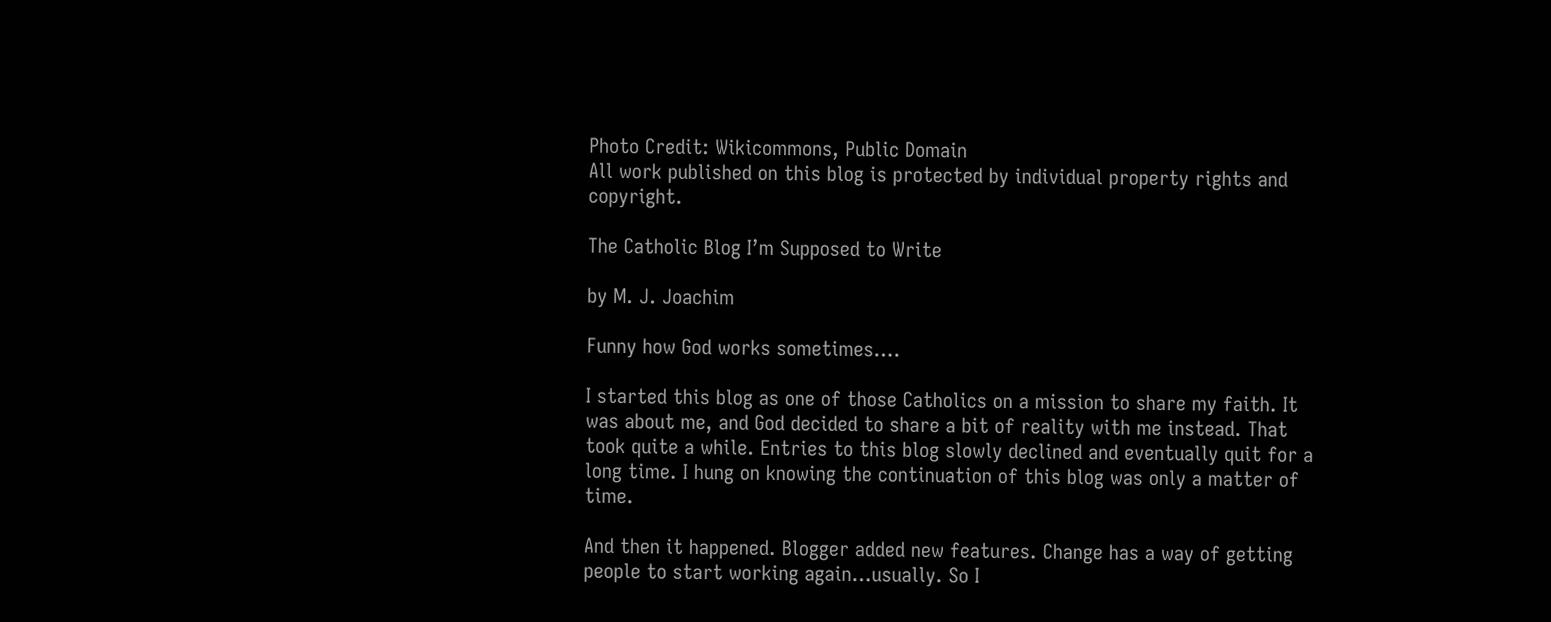Photo Credit: Wikicommons, Public Domain
All work published on this blog is protected by individual property rights and copyright.

The Catholic Blog I’m Supposed to Write

by M. J. Joachim

Funny how God works sometimes….

I started this blog as one of those Catholics on a mission to share my faith. It was about me, and God decided to share a bit of reality with me instead. That took quite a while. Entries to this blog slowly declined and eventually quit for a long time. I hung on knowing the continuation of this blog was only a matter of time.

And then it happened. Blogger added new features. Change has a way of getting people to start working again…usually. So I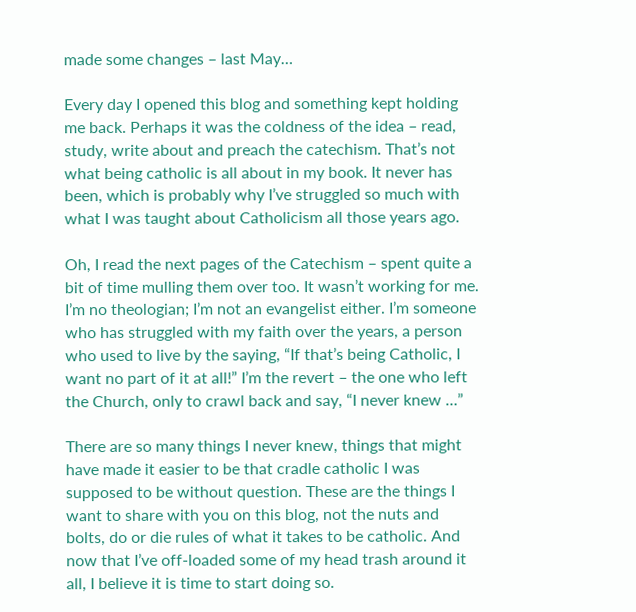made some changes – last May…

Every day I opened this blog and something kept holding me back. Perhaps it was the coldness of the idea – read, study, write about and preach the catechism. That’s not what being catholic is all about in my book. It never has been, which is probably why I’ve struggled so much with what I was taught about Catholicism all those years ago.

Oh, I read the next pages of the Catechism – spent quite a bit of time mulling them over too. It wasn’t working for me. I’m no theologian; I’m not an evangelist either. I’m someone who has struggled with my faith over the years, a person who used to live by the saying, “If that’s being Catholic, I want no part of it at all!” I’m the revert – the one who left the Church, only to crawl back and say, “I never knew …”

There are so many things I never knew, things that might have made it easier to be that cradle catholic I was supposed to be without question. These are the things I want to share with you on this blog, not the nuts and bolts, do or die rules of what it takes to be catholic. And now that I’ve off-loaded some of my head trash around it all, I believe it is time to start doing so.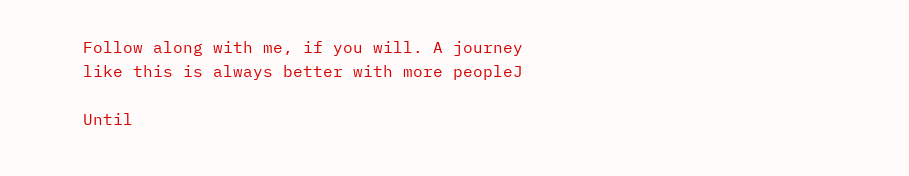Follow along with me, if you will. A journey like this is always better with more peopleJ

Until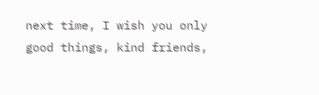next time, I wish you only good things, kind friends,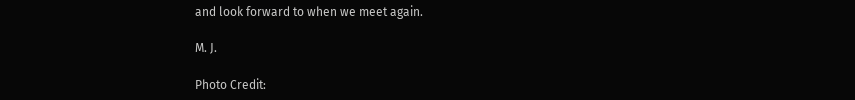and look forward to when we meet again.

M. J.

Photo Credit: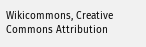Wikicommons, Creative Commons Attribution